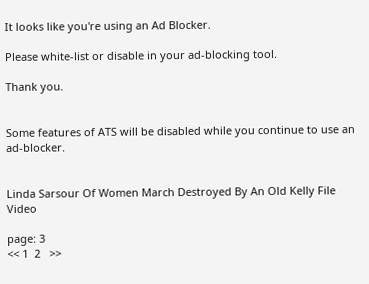It looks like you're using an Ad Blocker.

Please white-list or disable in your ad-blocking tool.

Thank you.


Some features of ATS will be disabled while you continue to use an ad-blocker.


Linda Sarsour Of Women March Destroyed By An Old Kelly File Video

page: 3
<< 1  2   >>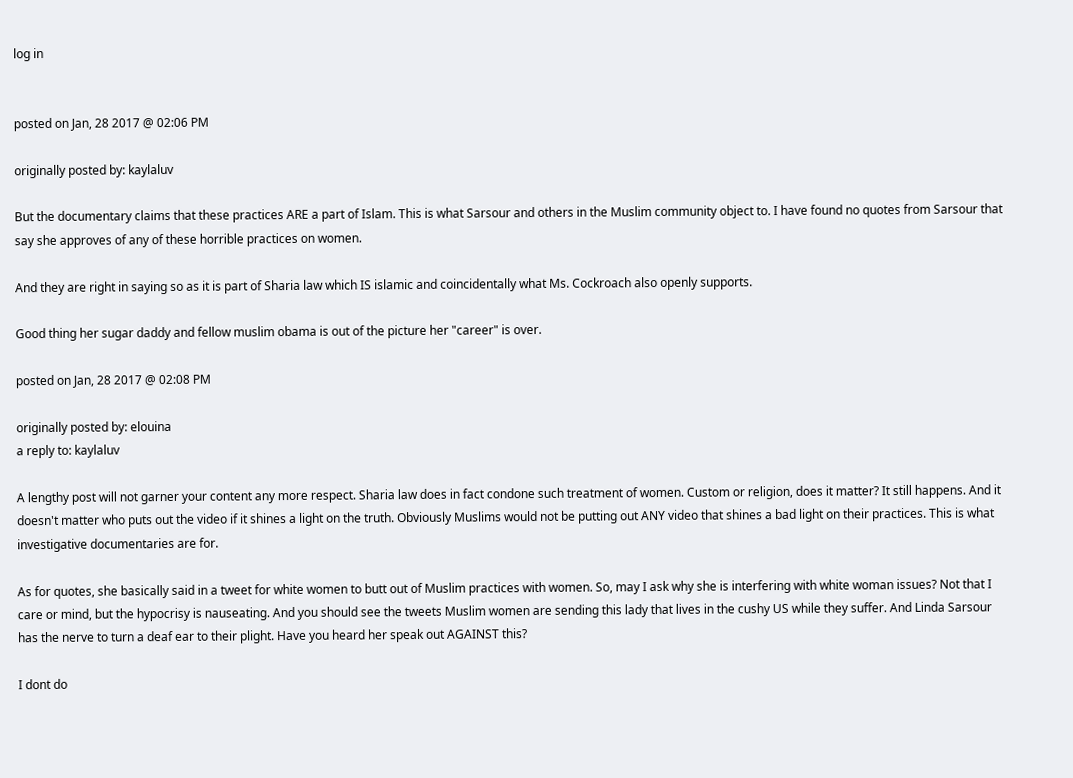log in


posted on Jan, 28 2017 @ 02:06 PM

originally posted by: kaylaluv

But the documentary claims that these practices ARE a part of Islam. This is what Sarsour and others in the Muslim community object to. I have found no quotes from Sarsour that say she approves of any of these horrible practices on women.

And they are right in saying so as it is part of Sharia law which IS islamic and coincidentally what Ms. Cockroach also openly supports.

Good thing her sugar daddy and fellow muslim obama is out of the picture her "career" is over.

posted on Jan, 28 2017 @ 02:08 PM

originally posted by: elouina
a reply to: kaylaluv

A lengthy post will not garner your content any more respect. Sharia law does in fact condone such treatment of women. Custom or religion, does it matter? It still happens. And it doesn't matter who puts out the video if it shines a light on the truth. Obviously Muslims would not be putting out ANY video that shines a bad light on their practices. This is what investigative documentaries are for.

As for quotes, she basically said in a tweet for white women to butt out of Muslim practices with women. So, may I ask why she is interfering with white woman issues? Not that I care or mind, but the hypocrisy is nauseating. And you should see the tweets Muslim women are sending this lady that lives in the cushy US while they suffer. And Linda Sarsour has the nerve to turn a deaf ear to their plight. Have you heard her speak out AGAINST this?

I dont do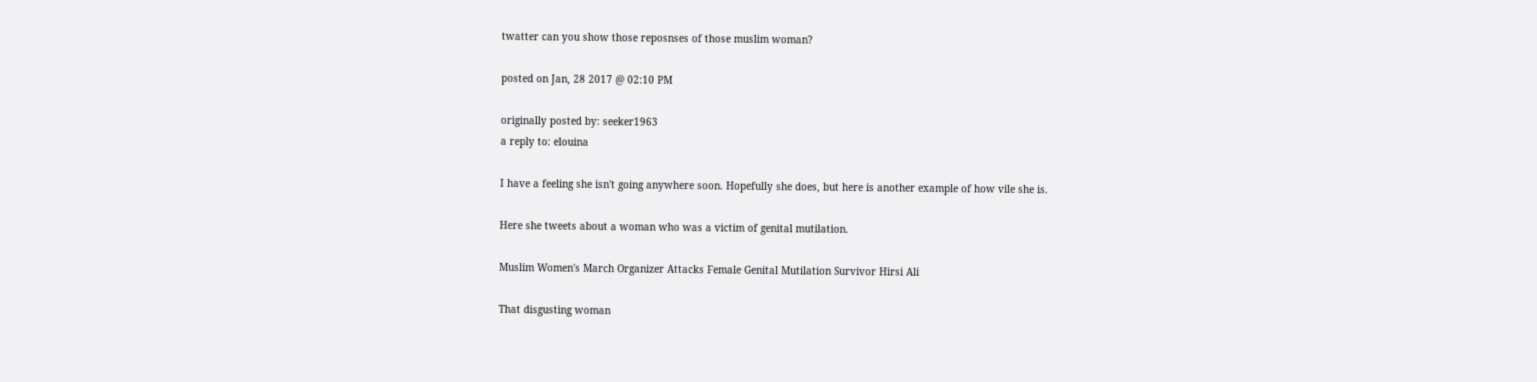twatter can you show those reposnses of those muslim woman?

posted on Jan, 28 2017 @ 02:10 PM

originally posted by: seeker1963
a reply to: elouina

I have a feeling she isn't going anywhere soon. Hopefully she does, but here is another example of how vile she is.

Here she tweets about a woman who was a victim of genital mutilation.

Muslim Women's March Organizer Attacks Female Genital Mutilation Survivor Hirsi Ali

That disgusting woman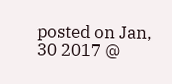posted on Jan, 30 2017 @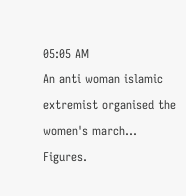05:05 AM
An anti woman islamic extremist organised the women's march... Figures.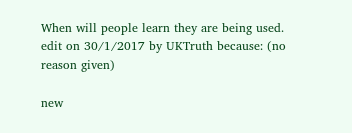When will people learn they are being used.
edit on 30/1/2017 by UKTruth because: (no reason given)

new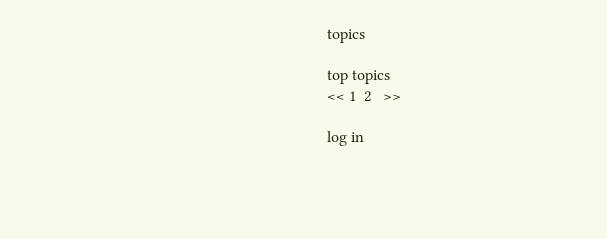topics

top topics
<< 1  2   >>

log in